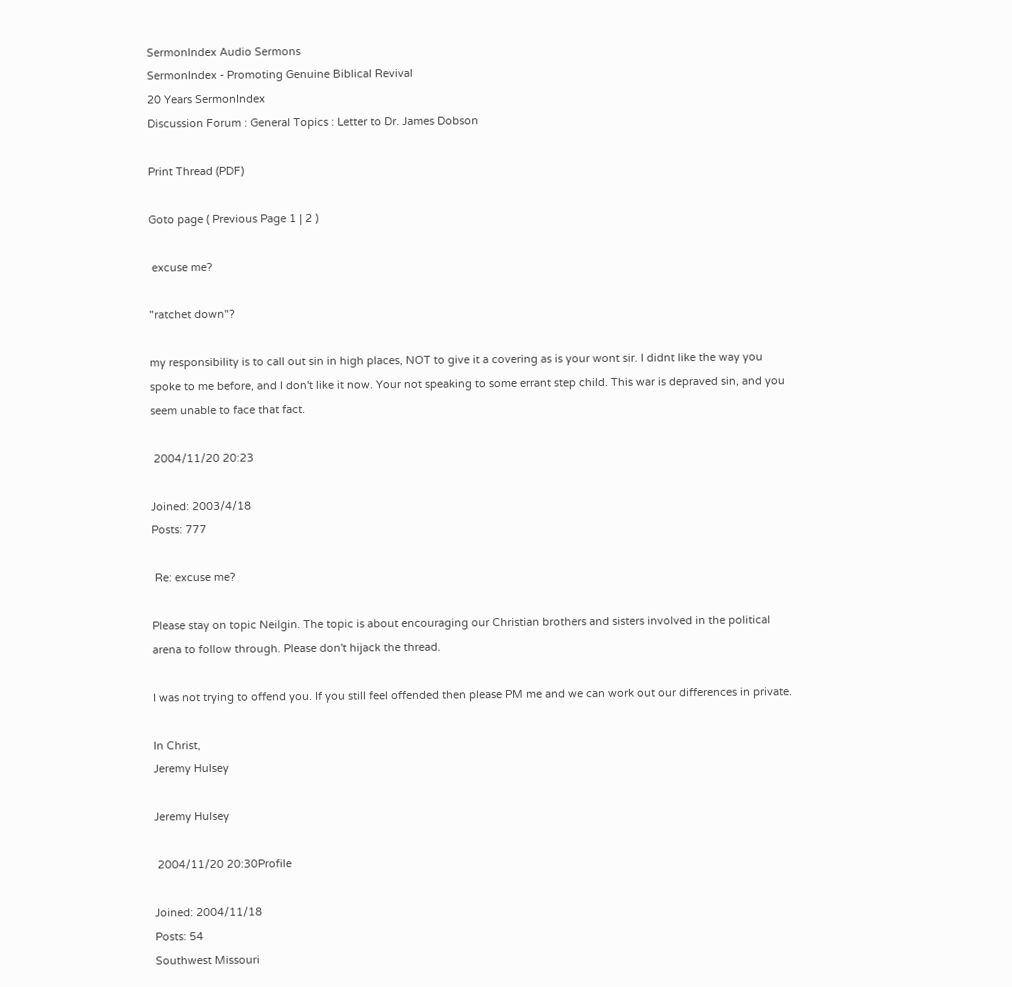SermonIndex Audio Sermons
SermonIndex - Promoting Genuine Biblical Revival
20 Years SermonIndex
Discussion Forum : General Topics : Letter to Dr. James Dobson

Print Thread (PDF)

Goto page ( Previous Page 1 | 2 )

 excuse me?

"ratchet down"?

my responsibility is to call out sin in high places, NOT to give it a covering as is your wont sir. I didnt like the way you spoke to me before, and I don't like it now. Your not speaking to some errant step child. This war is depraved sin, and you seem unable to face that fact.

 2004/11/20 20:23

Joined: 2003/4/18
Posts: 777

 Re: excuse me?

Please stay on topic Neilgin. The topic is about encouraging our Christian brothers and sisters involved in the political arena to follow through. Please don't hijack the thread.

I was not trying to offend you. If you still feel offended then please PM me and we can work out our differences in private.

In Christ,
Jeremy Hulsey

Jeremy Hulsey

 2004/11/20 20:30Profile

Joined: 2004/11/18
Posts: 54
Southwest Missouri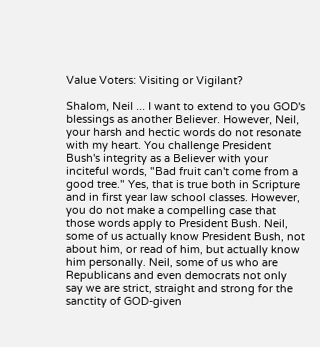Value Voters: Visiting or Vigilant?

Shalom, Neil ... I want to extend to you GOD's blessings as another Believer. However, Neil, your harsh and hectic words do not resonate with my heart. You challenge President Bush's integrity as a Believer with your inciteful words, "Bad fruit can't come from a good tree." Yes, that is true both in Scripture and in first year law school classes. However, you do not make a compelling case that those words apply to President Bush. Neil, some of us actually know President Bush, not about him, or read of him, but actually know him personally. Neil, some of us who are Republicans and even democrats not only say we are strict, straight and strong for the sanctity of GOD-given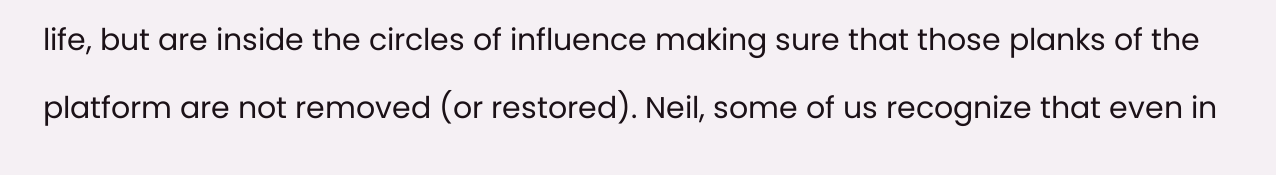life, but are inside the circles of influence making sure that those planks of the platform are not removed (or restored). Neil, some of us recognize that even in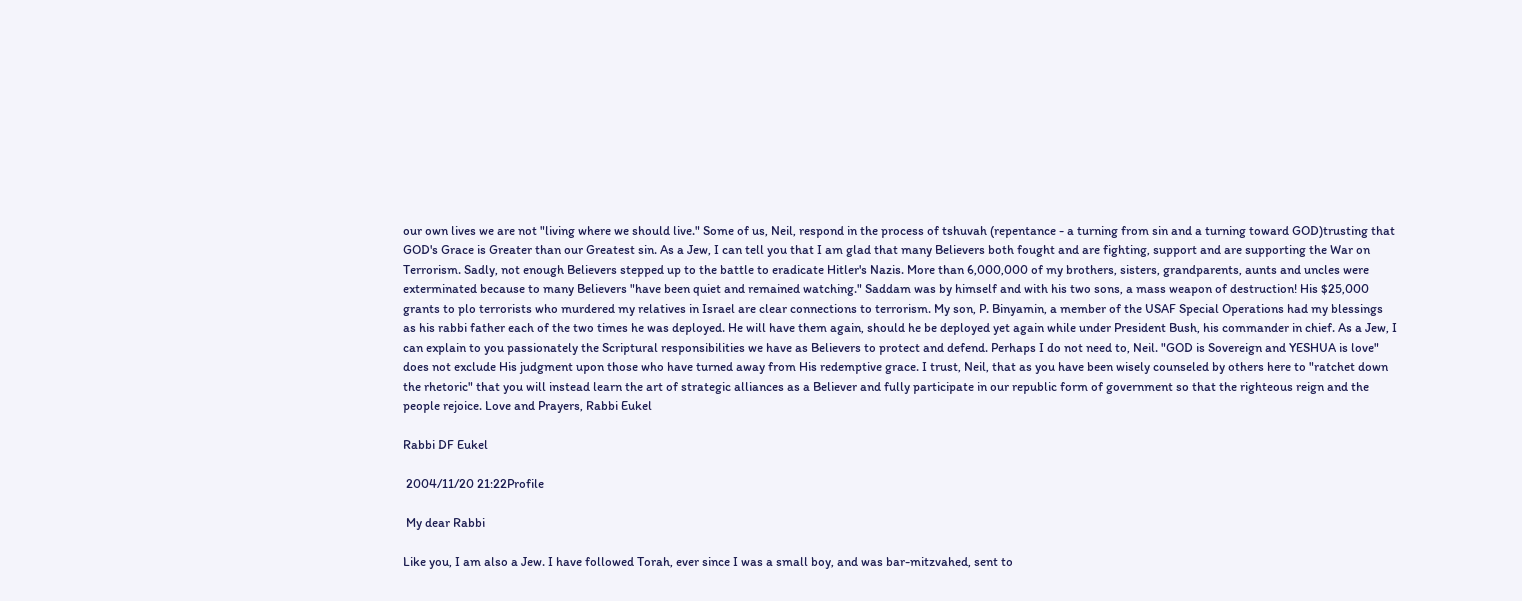our own lives we are not "living where we should live." Some of us, Neil, respond in the process of tshuvah (repentance - a turning from sin and a turning toward GOD)trusting that GOD's Grace is Greater than our Greatest sin. As a Jew, I can tell you that I am glad that many Believers both fought and are fighting, support and are supporting the War on Terrorism. Sadly, not enough Believers stepped up to the battle to eradicate Hitler's Nazis. More than 6,000,000 of my brothers, sisters, grandparents, aunts and uncles were exterminated because to many Believers "have been quiet and remained watching." Saddam was by himself and with his two sons, a mass weapon of destruction! His $25,000 grants to plo terrorists who murdered my relatives in Israel are clear connections to terrorism. My son, P. Binyamin, a member of the USAF Special Operations had my blessings as his rabbi father each of the two times he was deployed. He will have them again, should he be deployed yet again while under President Bush, his commander in chief. As a Jew, I can explain to you passionately the Scriptural responsibilities we have as Believers to protect and defend. Perhaps I do not need to, Neil. "GOD is Sovereign and YESHUA is love" does not exclude His judgment upon those who have turned away from His redemptive grace. I trust, Neil, that as you have been wisely counseled by others here to "ratchet down the rhetoric" that you will instead learn the art of strategic alliances as a Believer and fully participate in our republic form of government so that the righteous reign and the people rejoice. Love and Prayers, Rabbi Eukel

Rabbi DF Eukel

 2004/11/20 21:22Profile

 My dear Rabbi

Like you, I am also a Jew. I have followed Torah, ever since I was a small boy, and was bar-mitzvahed, sent to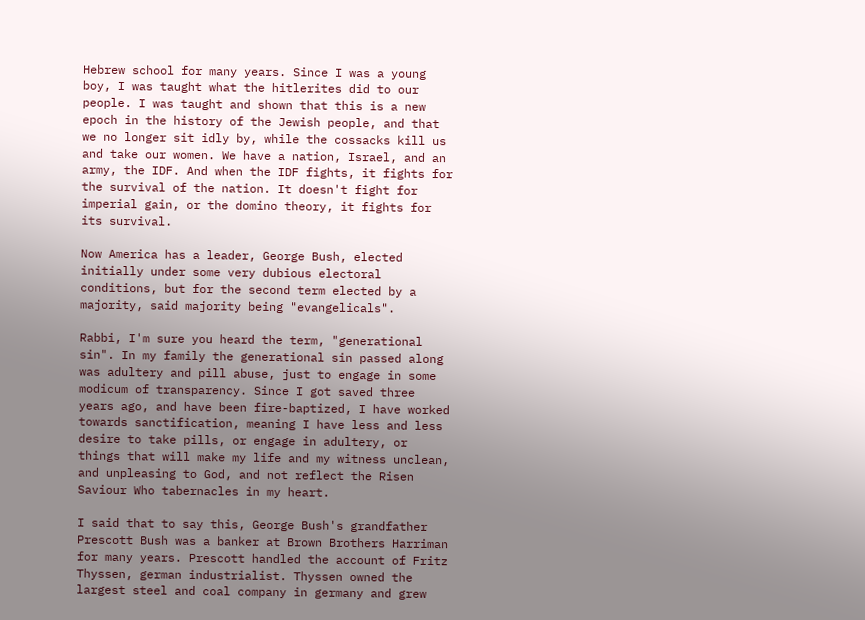Hebrew school for many years. Since I was a young boy, I was taught what the hitlerites did to our people. I was taught and shown that this is a new epoch in the history of the Jewish people, and that we no longer sit idly by, while the cossacks kill us and take our women. We have a nation, Israel, and an army, the IDF. And when the IDF fights, it fights for the survival of the nation. It doesn't fight for imperial gain, or the domino theory, it fights for its survival.

Now America has a leader, George Bush, elected initially under some very dubious electoral conditions, but for the second term elected by a majority, said majority being "evangelicals".

Rabbi, I'm sure you heard the term, "generational sin". In my family the generational sin passed along was adultery and pill abuse, just to engage in some modicum of transparency. Since I got saved three years ago, and have been fire-baptized, I have worked towards sanctification, meaning I have less and less desire to take pills, or engage in adultery, or things that will make my life and my witness unclean, and unpleasing to God, and not reflect the Risen Saviour Who tabernacles in my heart.

I said that to say this, George Bush's grandfather Prescott Bush was a banker at Brown Brothers Harriman for many years. Prescott handled the account of Fritz Thyssen, german industrialist. Thyssen owned the largest steel and coal company in germany and grew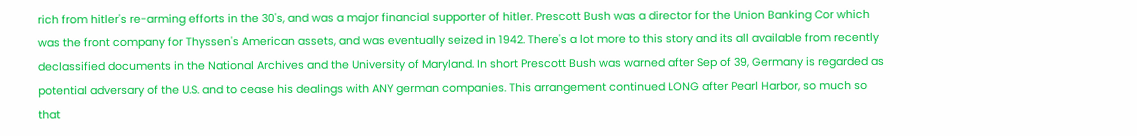rich from hitler's re-arming efforts in the 30's, and was a major financial supporter of hitler. Prescott Bush was a director for the Union Banking Cor which was the front company for Thyssen's American assets, and was eventually seized in 1942. There's a lot more to this story and its all available from recently declassified documents in the National Archives and the University of Maryland. In short Prescott Bush was warned after Sep of 39, Germany is regarded as potential adversary of the U.S. and to cease his dealings with ANY german companies. This arrangement continued LONG after Pearl Harbor, so much so that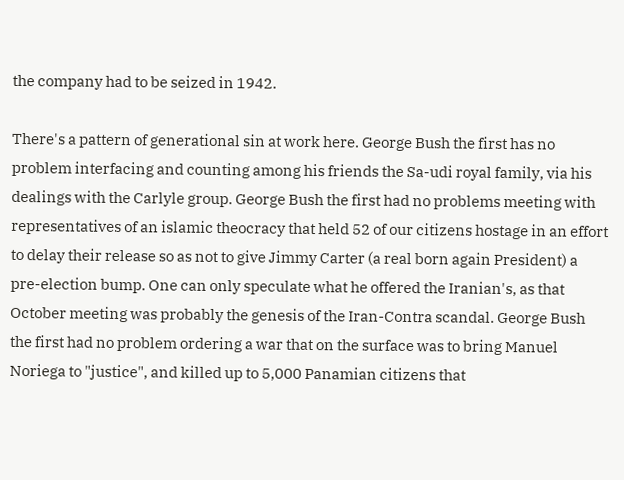the company had to be seized in 1942.

There's a pattern of generational sin at work here. George Bush the first has no problem interfacing and counting among his friends the Sa-udi royal family, via his dealings with the Carlyle group. George Bush the first had no problems meeting with representatives of an islamic theocracy that held 52 of our citizens hostage in an effort to delay their release so as not to give Jimmy Carter (a real born again President) a pre-election bump. One can only speculate what he offered the Iranian's, as that October meeting was probably the genesis of the Iran-Contra scandal. George Bush the first had no problem ordering a war that on the surface was to bring Manuel Noriega to "justice", and killed up to 5,000 Panamian citizens that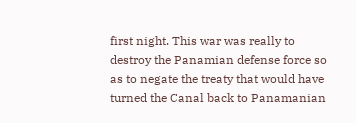first night. This war was really to destroy the Panamian defense force so as to negate the treaty that would have turned the Canal back to Panamanian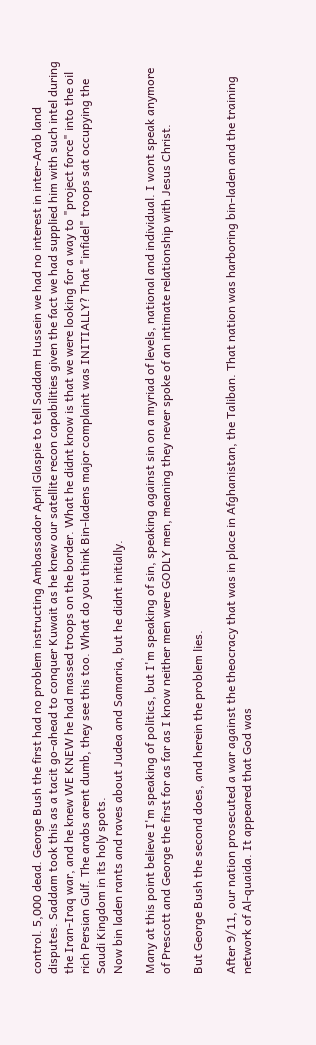control. 5,000 dead. George Bush the first had no problem instructing Ambassador April Glaspie to tell Saddam Hussein we had no interest in inter-Arab land disputes. Saddam took this as a tacit go-ahead to conquer Kuwait as he knew our satellite recon capabilities given the fact we had supplied him with such intel during the Iran-Iraq war, and he knew WE KNEW he had massed troops on the border. What he didnt know is that we were looking for a way to "project force" into the oil rich Persian Gulf. The arabs arent dumb, they see this too. What do you think Bin-ladens major complaint was INITIALLY? That "infidel" troops sat occupying the Saudi Kingdom in its holy spots.
Now bin laden rants and raves about Judea and Samaria, but he didnt initially.

Many at this point believe I'm speaking of politics, but I'm speaking of sin, speaking against sin on a myriad of levels, national and individual. I wont speak anymore of Prescott and George the first for as far as I know neither men were GODLY men, meaning they never spoke of an intimate relationship with Jesus Christ.

But George Bush the second does, and herein the problem lies.

After 9/11, our nation prosecuted a war against the theocracy that was in place in Afghanistan, the Taliban. That nation was harboring bin-laden and the training network of Al-quaida. It appeared that God was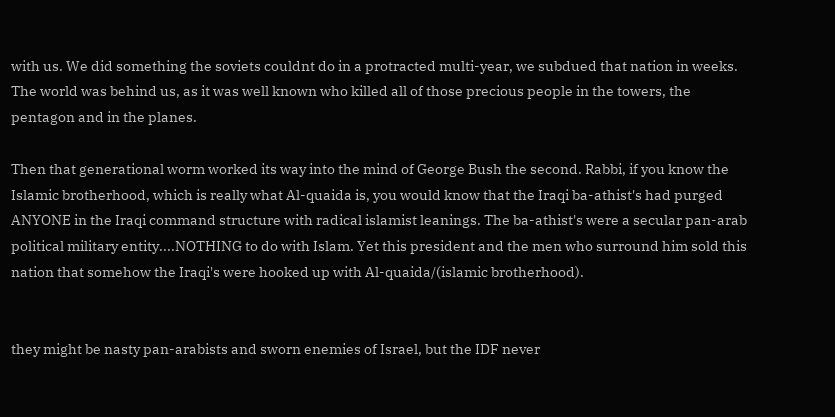with us. We did something the soviets couldnt do in a protracted multi-year, we subdued that nation in weeks. The world was behind us, as it was well known who killed all of those precious people in the towers, the pentagon and in the planes.

Then that generational worm worked its way into the mind of George Bush the second. Rabbi, if you know the Islamic brotherhood, which is really what Al-quaida is, you would know that the Iraqi ba-athist's had purged ANYONE in the Iraqi command structure with radical islamist leanings. The ba-athist's were a secular pan-arab political military entity....NOTHING to do with Islam. Yet this president and the men who surround him sold this nation that somehow the Iraqi's were hooked up with Al-quaida/(islamic brotherhood).


they might be nasty pan-arabists and sworn enemies of Israel, but the IDF never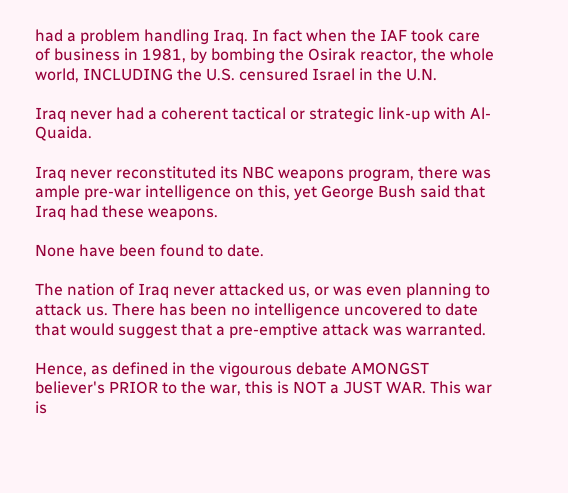had a problem handling Iraq. In fact when the IAF took care of business in 1981, by bombing the Osirak reactor, the whole world, INCLUDING the U.S. censured Israel in the U.N.

Iraq never had a coherent tactical or strategic link-up with Al-Quaida.

Iraq never reconstituted its NBC weapons program, there was ample pre-war intelligence on this, yet George Bush said that Iraq had these weapons.

None have been found to date.

The nation of Iraq never attacked us, or was even planning to attack us. There has been no intelligence uncovered to date that would suggest that a pre-emptive attack was warranted.

Hence, as defined in the vigourous debate AMONGST believer's PRIOR to the war, this is NOT a JUST WAR. This war is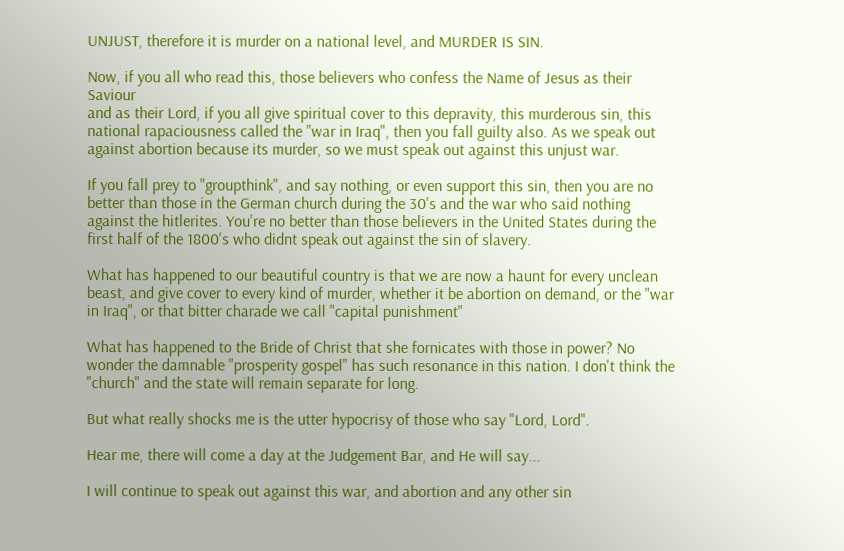UNJUST, therefore it is murder on a national level, and MURDER IS SIN.

Now, if you all who read this, those believers who confess the Name of Jesus as their Saviour
and as their Lord, if you all give spiritual cover to this depravity, this murderous sin, this national rapaciousness called the "war in Iraq", then you fall guilty also. As we speak out against abortion because its murder, so we must speak out against this unjust war.

If you fall prey to "groupthink", and say nothing, or even support this sin, then you are no better than those in the German church during the 30's and the war who said nothing against the hitlerites. You're no better than those believers in the United States during the first half of the 1800's who didnt speak out against the sin of slavery.

What has happened to our beautiful country is that we are now a haunt for every unclean beast, and give cover to every kind of murder, whether it be abortion on demand, or the "war in Iraq", or that bitter charade we call "capital punishment"

What has happened to the Bride of Christ that she fornicates with those in power? No wonder the damnable "prosperity gospel" has such resonance in this nation. I don't think the "church" and the state will remain separate for long.

But what really shocks me is the utter hypocrisy of those who say "Lord, Lord".

Hear me, there will come a day at the Judgement Bar, and He will say...

I will continue to speak out against this war, and abortion and any other sin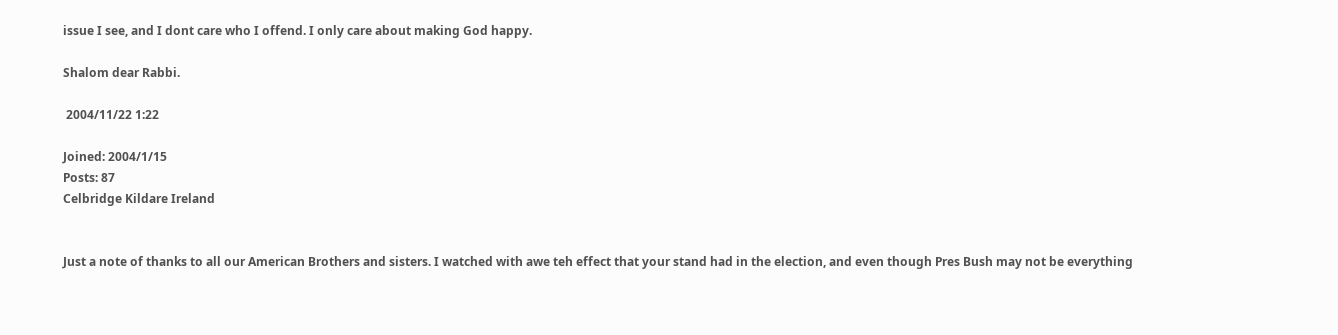issue I see, and I dont care who I offend. I only care about making God happy.

Shalom dear Rabbi.

 2004/11/22 1:22

Joined: 2004/1/15
Posts: 87
Celbridge Kildare Ireland


Just a note of thanks to all our American Brothers and sisters. I watched with awe teh effect that your stand had in the election, and even though Pres Bush may not be everything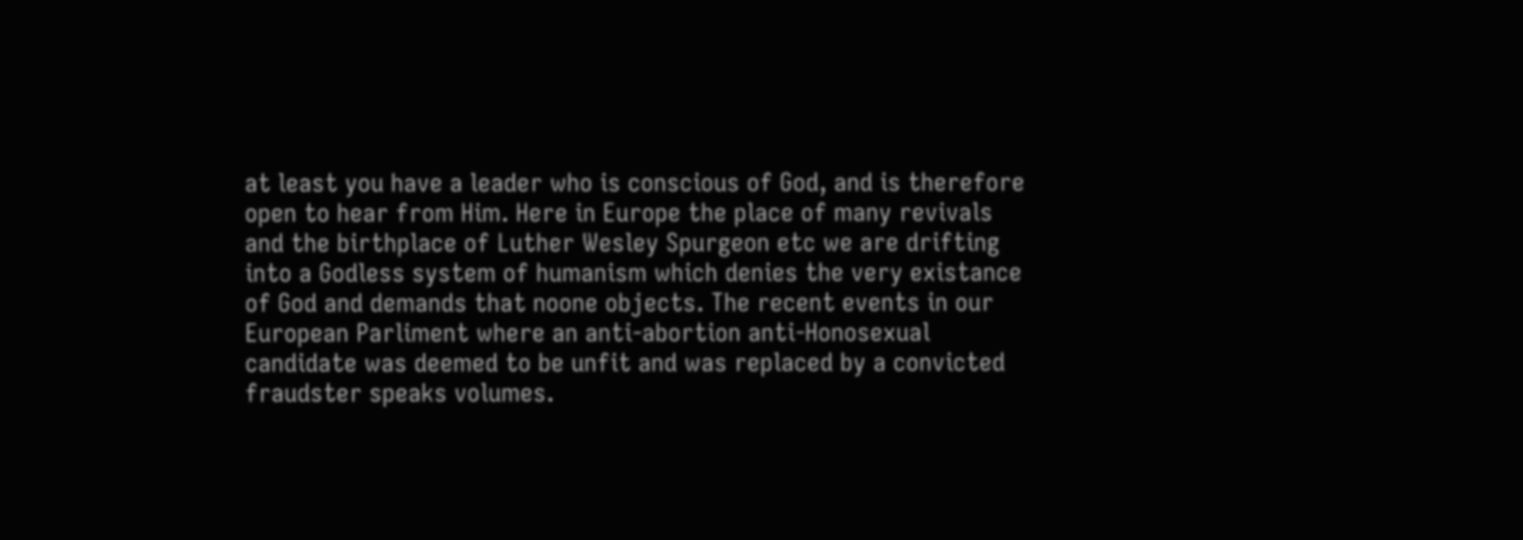at least you have a leader who is conscious of God, and is therefore open to hear from Him. Here in Europe the place of many revivals and the birthplace of Luther Wesley Spurgeon etc we are drifting into a Godless system of humanism which denies the very existance of God and demands that noone objects. The recent events in our European Parliment where an anti-abortion anti-Honosexual candidate was deemed to be unfit and was replaced by a convicted fraudster speaks volumes.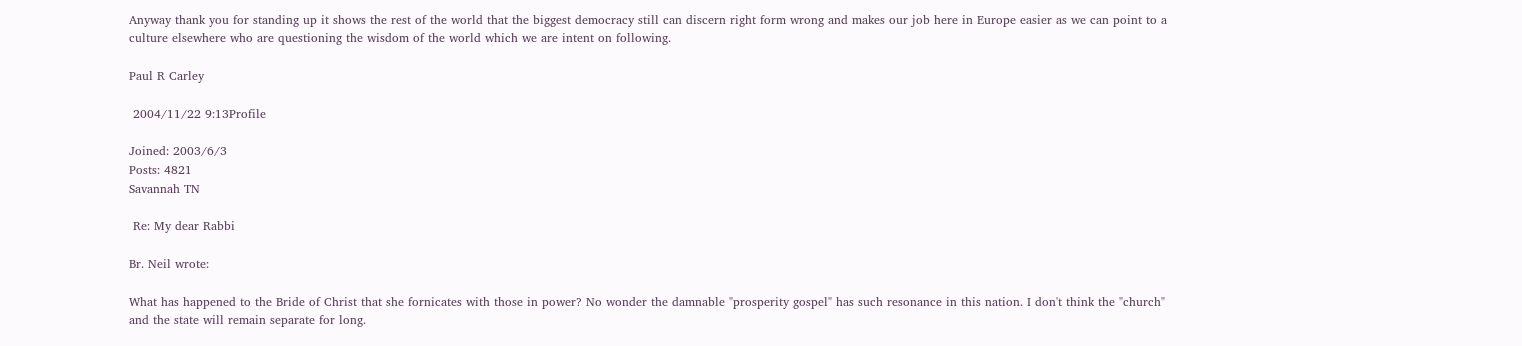Anyway thank you for standing up it shows the rest of the world that the biggest democracy still can discern right form wrong and makes our job here in Europe easier as we can point to a culture elsewhere who are questioning the wisdom of the world which we are intent on following.

Paul R Carley

 2004/11/22 9:13Profile

Joined: 2003/6/3
Posts: 4821
Savannah TN

 Re: My dear Rabbi

Br. Neil wrote:

What has happened to the Bride of Christ that she fornicates with those in power? No wonder the damnable "prosperity gospel" has such resonance in this nation. I don't think the "church" and the state will remain separate for long.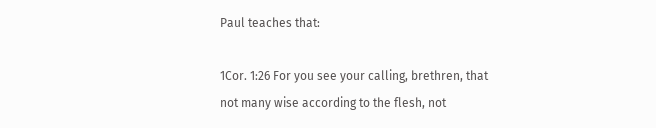Paul teaches that:

1Cor. 1:26 For you see your calling, brethren, that not many wise according to the flesh, not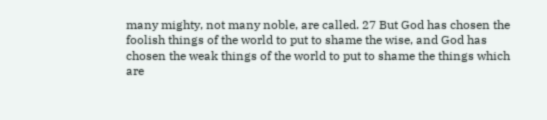many mighty, not many noble, are called. 27 But God has chosen the foolish things of the world to put to shame the wise, and God has chosen the weak things of the world to put to shame the things which are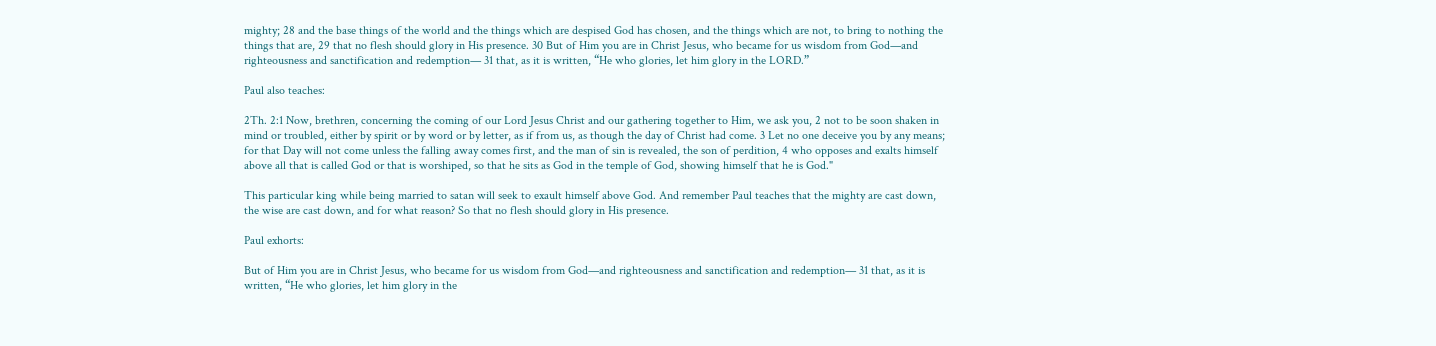mighty; 28 and the base things of the world and the things which are despised God has chosen, and the things which are not, to bring to nothing the things that are, 29 that no flesh should glory in His presence. 30 But of Him you are in Christ Jesus, who became for us wisdom from God—and righteousness and sanctification and redemption— 31 that, as it is written, “He who glories, let him glory in the LORD.”

Paul also teaches:

2Th. 2:1 Now, brethren, concerning the coming of our Lord Jesus Christ and our gathering together to Him, we ask you, 2 not to be soon shaken in mind or troubled, either by spirit or by word or by letter, as if from us, as though the day of Christ had come. 3 Let no one deceive you by any means; for that Day will not come unless the falling away comes first, and the man of sin is revealed, the son of perdition, 4 who opposes and exalts himself above all that is called God or that is worshiped, so that he sits as God in the temple of God, showing himself that he is God."

This particular king while being married to satan will seek to exault himself above God. And remember Paul teaches that the mighty are cast down, the wise are cast down, and for what reason? So that no flesh should glory in His presence.

Paul exhorts:

But of Him you are in Christ Jesus, who became for us wisdom from God—and righteousness and sanctification and redemption— 31 that, as it is written, “He who glories, let him glory in the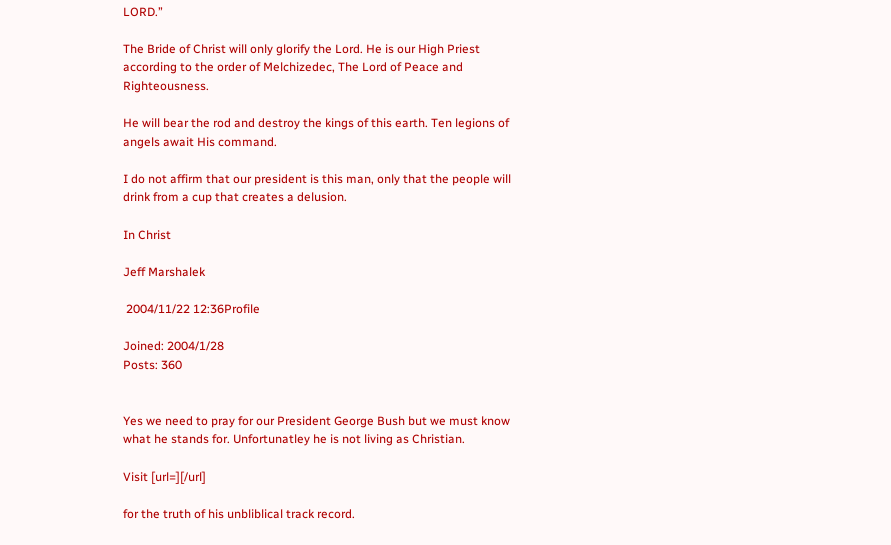LORD.”

The Bride of Christ will only glorify the Lord. He is our High Priest according to the order of Melchizedec, The Lord of Peace and Righteousness.

He will bear the rod and destroy the kings of this earth. Ten legions of angels await His command.

I do not affirm that our president is this man, only that the people will drink from a cup that creates a delusion.

In Christ

Jeff Marshalek

 2004/11/22 12:36Profile

Joined: 2004/1/28
Posts: 360


Yes we need to pray for our President George Bush but we must know what he stands for. Unfortunatley he is not living as Christian.

Visit [url=][/url]

for the truth of his unbliblical track record.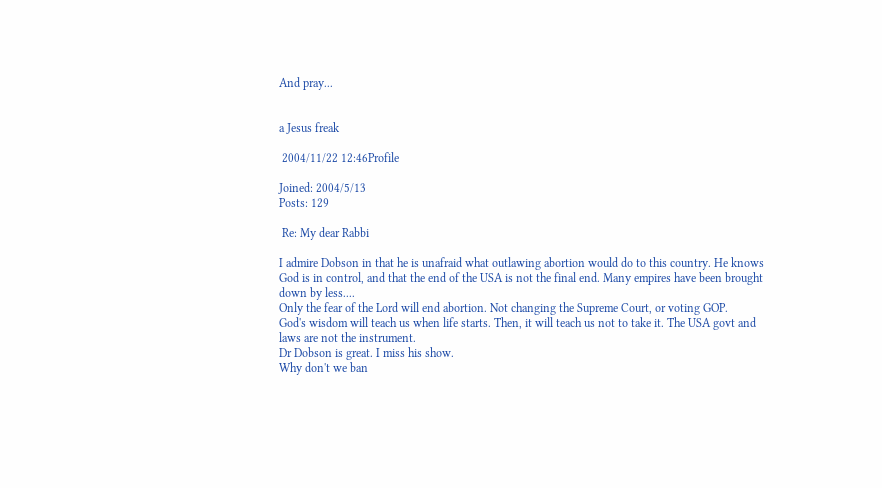And pray...


a Jesus freak

 2004/11/22 12:46Profile

Joined: 2004/5/13
Posts: 129

 Re: My dear Rabbi

I admire Dobson in that he is unafraid what outlawing abortion would do to this country. He knows God is in control, and that the end of the USA is not the final end. Many empires have been brought down by less....
Only the fear of the Lord will end abortion. Not changing the Supreme Court, or voting GOP.
God's wisdom will teach us when life starts. Then, it will teach us not to take it. The USA govt and laws are not the instrument.
Dr Dobson is great. I miss his show.
Why don't we ban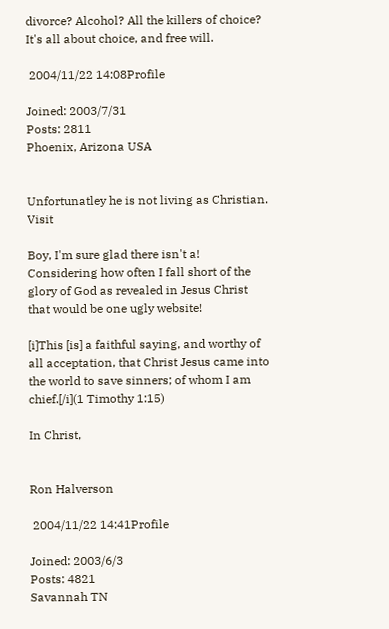divorce? Alcohol? All the killers of choice?
It's all about choice, and free will.

 2004/11/22 14:08Profile

Joined: 2003/7/31
Posts: 2811
Phoenix, Arizona USA


Unfortunatley he is not living as Christian. Visit

Boy, I'm sure glad there isn't a! Considering how often I fall short of the glory of God as revealed in Jesus Christ that would be one ugly website!

[i]This [is] a faithful saying, and worthy of all acceptation, that Christ Jesus came into the world to save sinners; of whom I am chief.[/i](1 Timothy 1:15)

In Christ,


Ron Halverson

 2004/11/22 14:41Profile

Joined: 2003/6/3
Posts: 4821
Savannah TN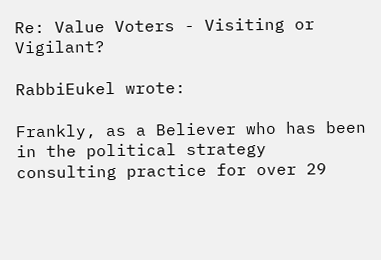Re: Value Voters - Visiting or Vigilant?

RabbiEukel wrote:

Frankly, as a Believer who has been in the political strategy consulting practice for over 29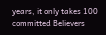years, it only takes 100 committed Believers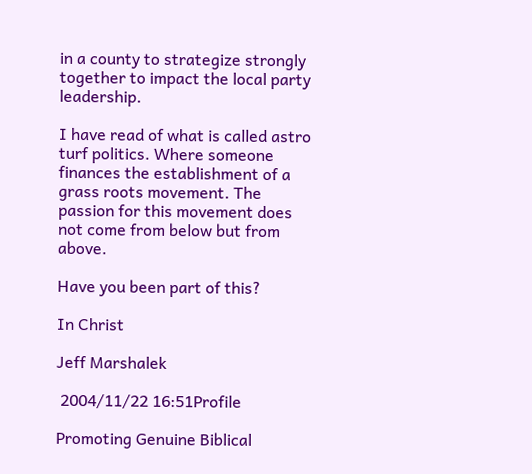in a county to strategize strongly together to impact the local party leadership.

I have read of what is called astro turf politics. Where someone finances the establishment of a grass roots movement. The passion for this movement does not come from below but from above.

Have you been part of this?

In Christ

Jeff Marshalek

 2004/11/22 16:51Profile

Promoting Genuine Biblical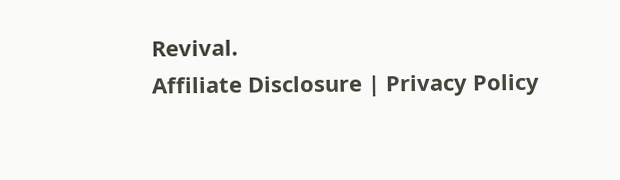Revival.
Affiliate Disclosure | Privacy Policy